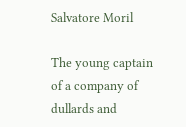Salvatore Moril

The young captain of a company of dullards and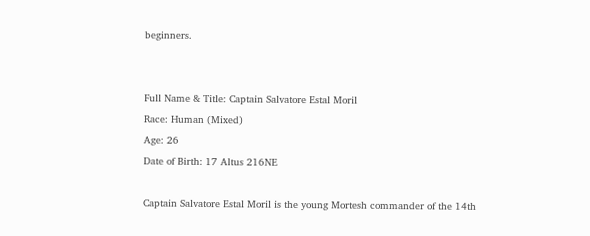beginners.


Full Name & Title: Captain Salvatore Estal Moril
Race: Human (Mixed)
Age: 26
Date of Birth: 17 Altus 216NE

Captain Salvatore Estal Moril is the young Mortesh commander of the 14th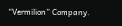“Vermilion” Company.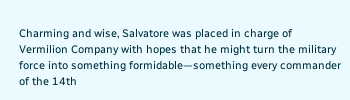Charming and wise, Salvatore was placed in charge of Vermilion Company with hopes that he might turn the military force into something formidable—something every commander of the 14th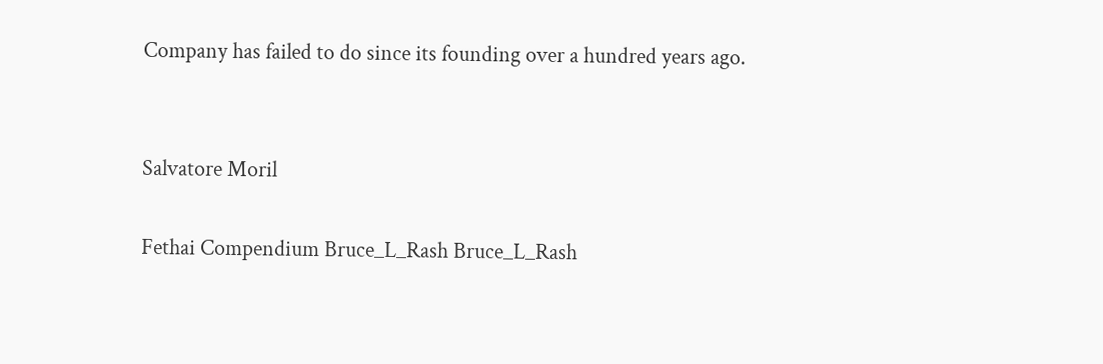Company has failed to do since its founding over a hundred years ago.


Salvatore Moril

Fethai Compendium Bruce_L_Rash Bruce_L_Rash